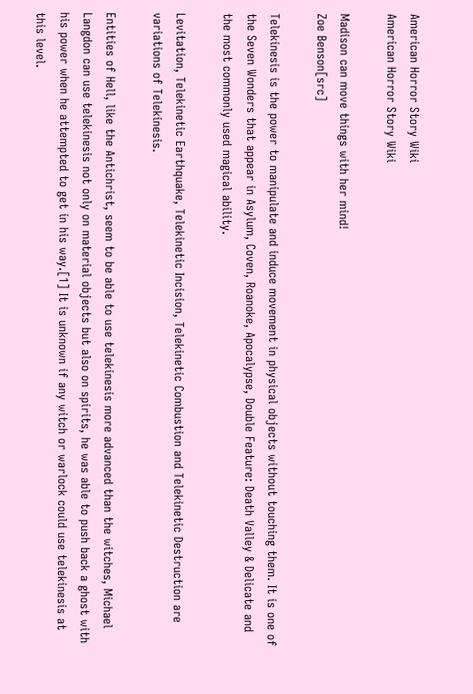American Horror Story Wiki
American Horror Story Wiki

Madison can move things with her mind!
Zoe Benson[src]

Telekinesis is the power to manipulate and induce movement in physical objects without touching them. It is one of the Seven Wonders that appear in Asylum, Coven, Roanoke, Apocalypse, Double Feature: Death Valley & Delicate and the most commonly used magical ability.

Levitation, Telekinetic Earthquake, Telekinetic Incision, Telekinetic Combustion and Telekinetic Destruction are variations of Telekinesis.

Entities of Hell, like the Antichrist, seem to be able to use telekinesis more advanced than the witches, Michael Langdon can use telekinesis not only on material objects but also on spirits, he was able to push back a ghost with his power when he attempted to get in his way.[1] It is unknown if any witch or warlock could use telekinesis at this level.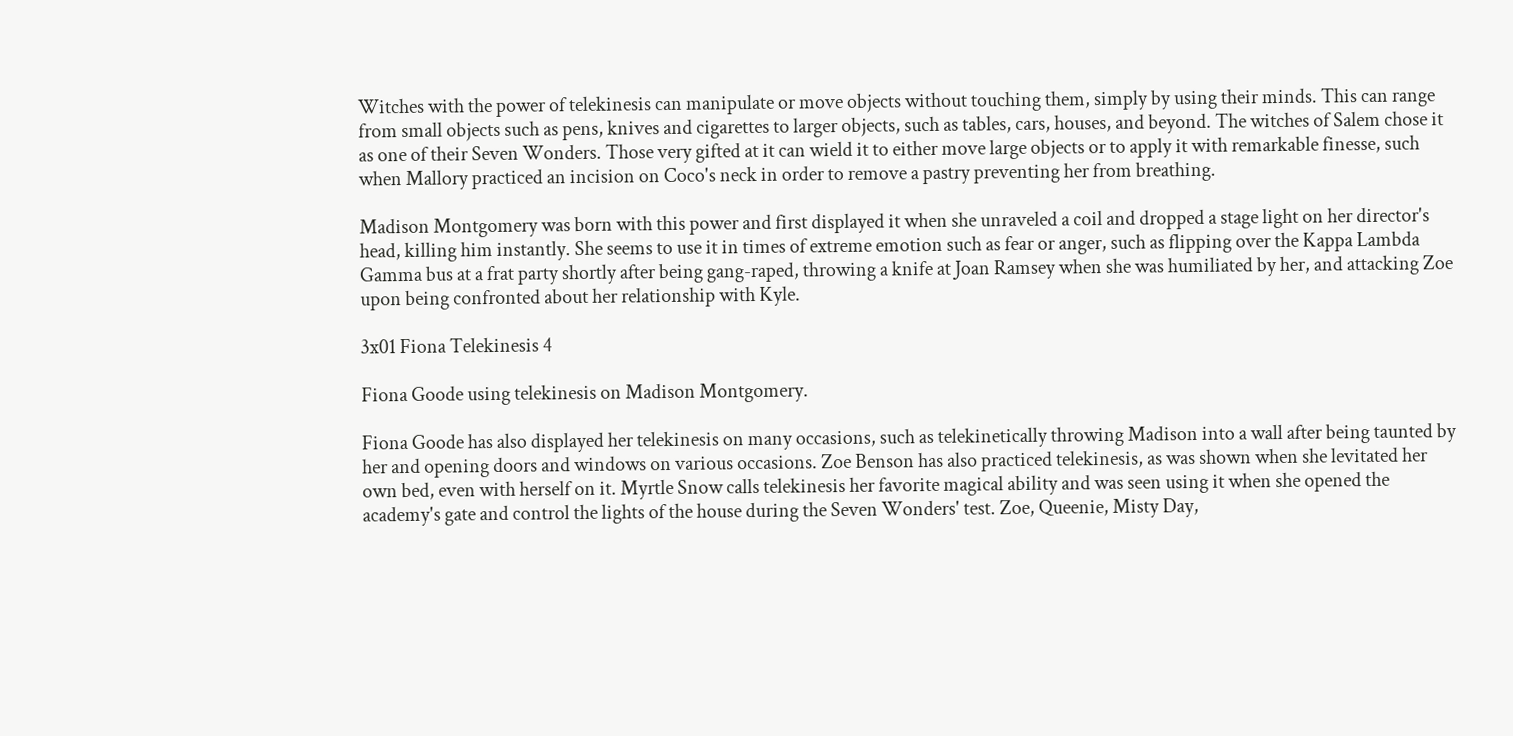Witches with the power of telekinesis can manipulate or move objects without touching them, simply by using their minds. This can range from small objects such as pens, knives and cigarettes to larger objects, such as tables, cars, houses, and beyond. The witches of Salem chose it as one of their Seven Wonders. Those very gifted at it can wield it to either move large objects or to apply it with remarkable finesse, such when Mallory practiced an incision on Coco's neck in order to remove a pastry preventing her from breathing.

Madison Montgomery was born with this power and first displayed it when she unraveled a coil and dropped a stage light on her director's head, killing him instantly. She seems to use it in times of extreme emotion such as fear or anger, such as flipping over the Kappa Lambda Gamma bus at a frat party shortly after being gang-raped, throwing a knife at Joan Ramsey when she was humiliated by her, and attacking Zoe upon being confronted about her relationship with Kyle.

3x01 Fiona Telekinesis 4

Fiona Goode using telekinesis on Madison Montgomery.

Fiona Goode has also displayed her telekinesis on many occasions, such as telekinetically throwing Madison into a wall after being taunted by her and opening doors and windows on various occasions. Zoe Benson has also practiced telekinesis, as was shown when she levitated her own bed, even with herself on it. Myrtle Snow calls telekinesis her favorite magical ability and was seen using it when she opened the academy's gate and control the lights of the house during the Seven Wonders' test. Zoe, Queenie, Misty Day,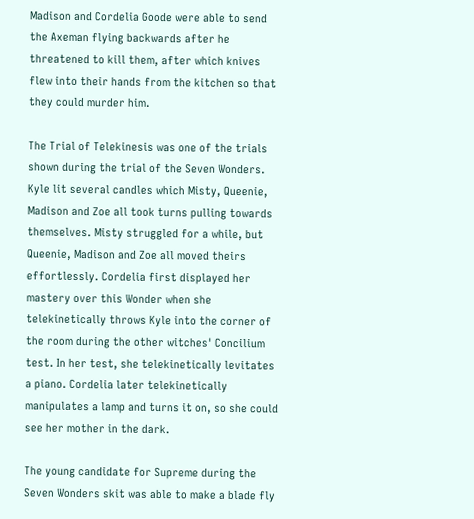Madison and Cordelia Goode were able to send the Axeman flying backwards after he threatened to kill them, after which knives flew into their hands from the kitchen so that they could murder him.

The Trial of Telekinesis was one of the trials shown during the trial of the Seven Wonders. Kyle lit several candles which Misty, Queenie, Madison and Zoe all took turns pulling towards themselves. Misty struggled for a while, but Queenie, Madison and Zoe all moved theirs effortlessly. Cordelia first displayed her mastery over this Wonder when she telekinetically throws Kyle into the corner of the room during the other witches' Concilium test. In her test, she telekinetically levitates a piano. Cordelia later telekinetically manipulates a lamp and turns it on, so she could see her mother in the dark.

The young candidate for Supreme during the Seven Wonders skit was able to make a blade fly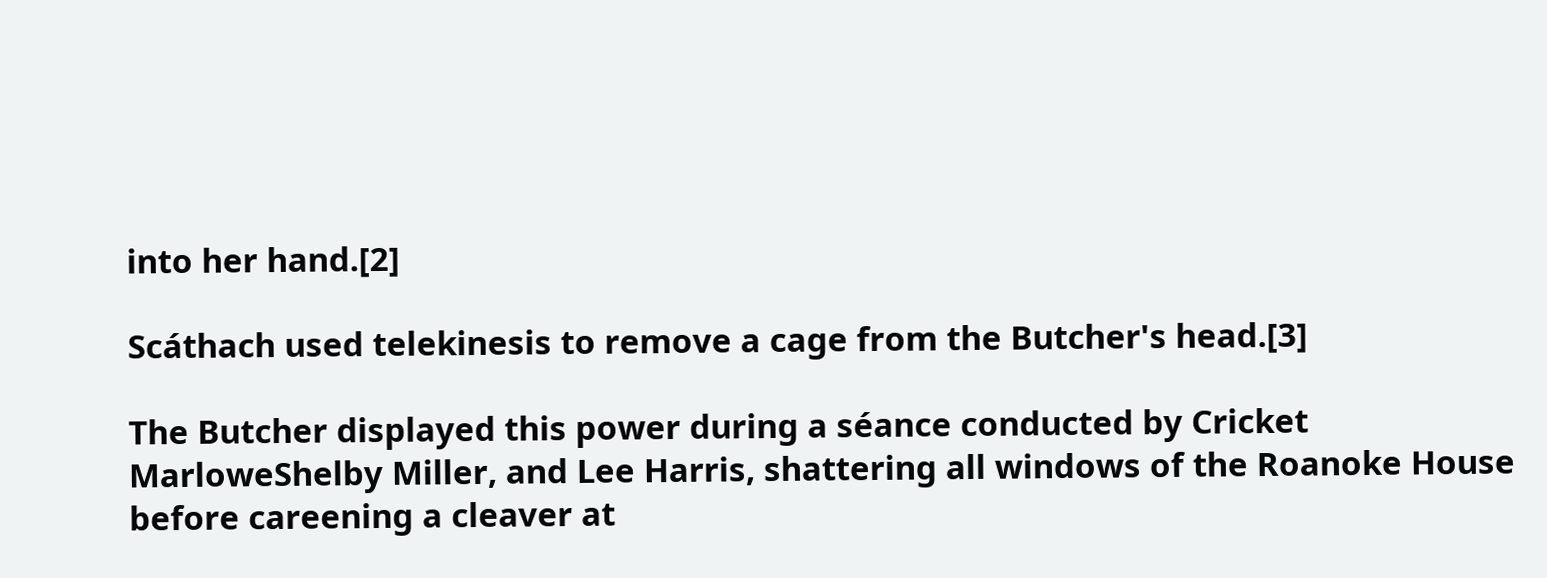into her hand.[2]

Scáthach used telekinesis to remove a cage from the Butcher's head.[3]

The Butcher displayed this power during a séance conducted by Cricket MarloweShelby Miller, and Lee Harris, shattering all windows of the Roanoke House before careening a cleaver at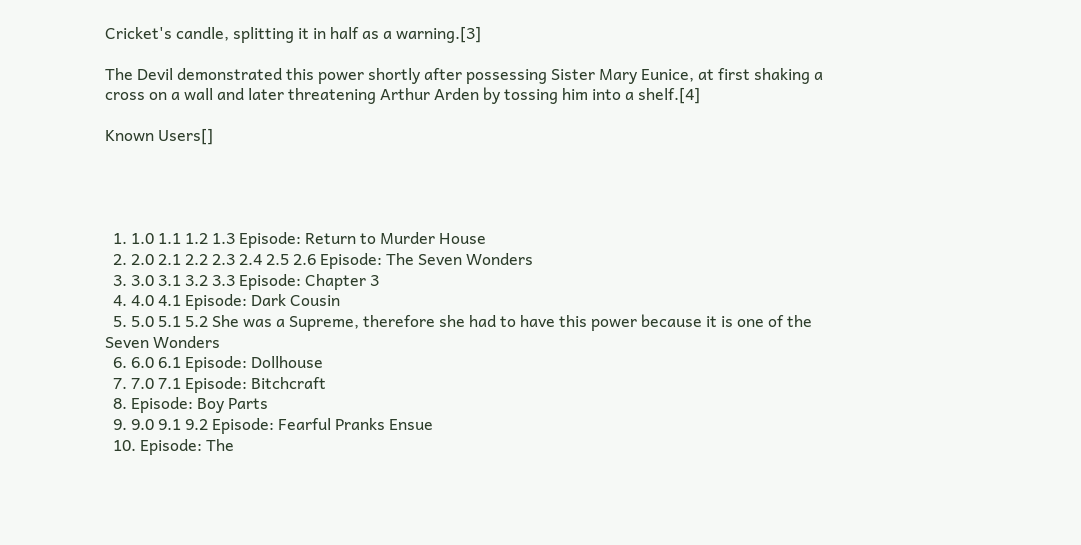Cricket's candle, splitting it in half as a warning.[3]

The Devil demonstrated this power shortly after possessing Sister Mary Eunice, at first shaking a cross on a wall and later threatening Arthur Arden by tossing him into a shelf.[4]

Known Users[]




  1. 1.0 1.1 1.2 1.3 Episode: Return to Murder House
  2. 2.0 2.1 2.2 2.3 2.4 2.5 2.6 Episode: The Seven Wonders
  3. 3.0 3.1 3.2 3.3 Episode: Chapter 3
  4. 4.0 4.1 Episode: Dark Cousin
  5. 5.0 5.1 5.2 She was a Supreme, therefore she had to have this power because it is one of the Seven Wonders
  6. 6.0 6.1 Episode: Dollhouse
  7. 7.0 7.1 Episode: Bitchcraft
  8. Episode: Boy Parts
  9. 9.0 9.1 9.2 Episode: Fearful Pranks Ensue
  10. Episode: The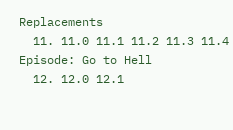Replacements
  11. 11.0 11.1 11.2 11.3 11.4 Episode: Go to Hell
  12. 12.0 12.1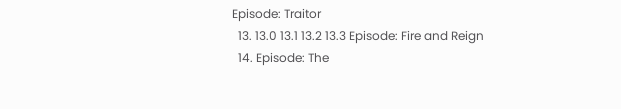Episode: Traitor
  13. 13.0 13.1 13.2 13.3 Episode: Fire and Reign
  14. Episode: The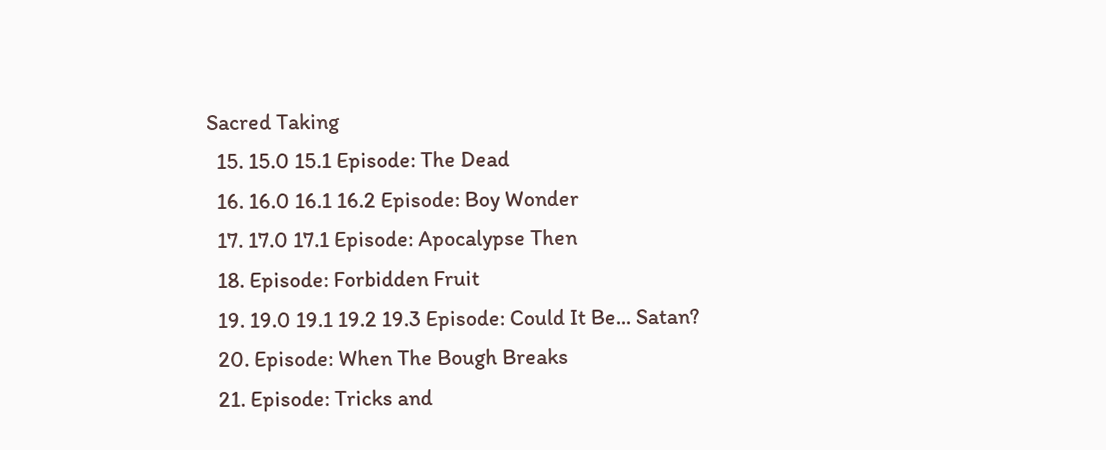Sacred Taking
  15. 15.0 15.1 Episode: The Dead
  16. 16.0 16.1 16.2 Episode: Boy Wonder
  17. 17.0 17.1 Episode: Apocalypse Then
  18. Episode: Forbidden Fruit
  19. 19.0 19.1 19.2 19.3 Episode: Could It Be... Satan?
  20. Episode: When The Bough Breaks
  21. Episode: Tricks and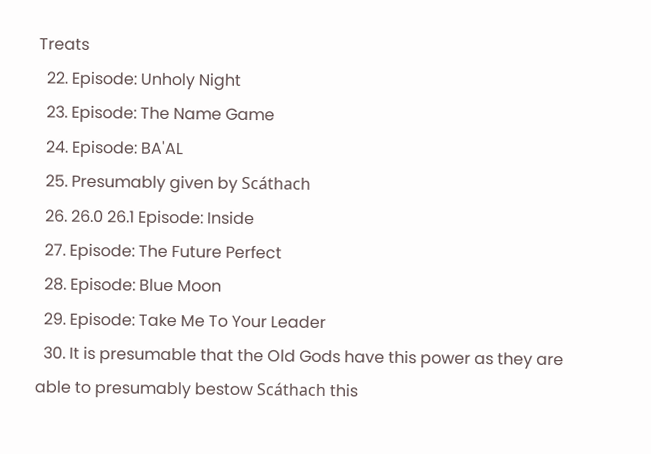Treats
  22. Episode: Unholy Night
  23. Episode: The Name Game
  24. Episode: BA'AL
  25. Presumably given by Scáthach
  26. 26.0 26.1 Episode: Inside
  27. Episode: The Future Perfect
  28. Episode: Blue Moon
  29. Episode: Take Me To Your Leader
  30. It is presumable that the Old Gods have this power as they are able to presumably bestow Scáthach this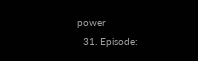power
  31. Episode: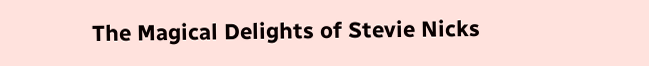The Magical Delights of Stevie Nicks